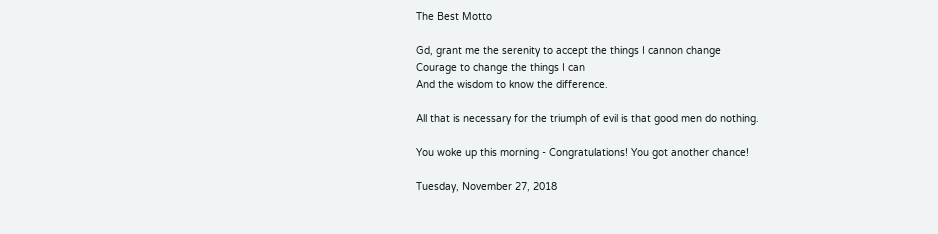The Best Motto

Gd, grant me the serenity to accept the things I cannon change
Courage to change the things I can
And the wisdom to know the difference.

All that is necessary for the triumph of evil is that good men do nothing.

You woke up this morning - Congratulations! You got another chance!

Tuesday, November 27, 2018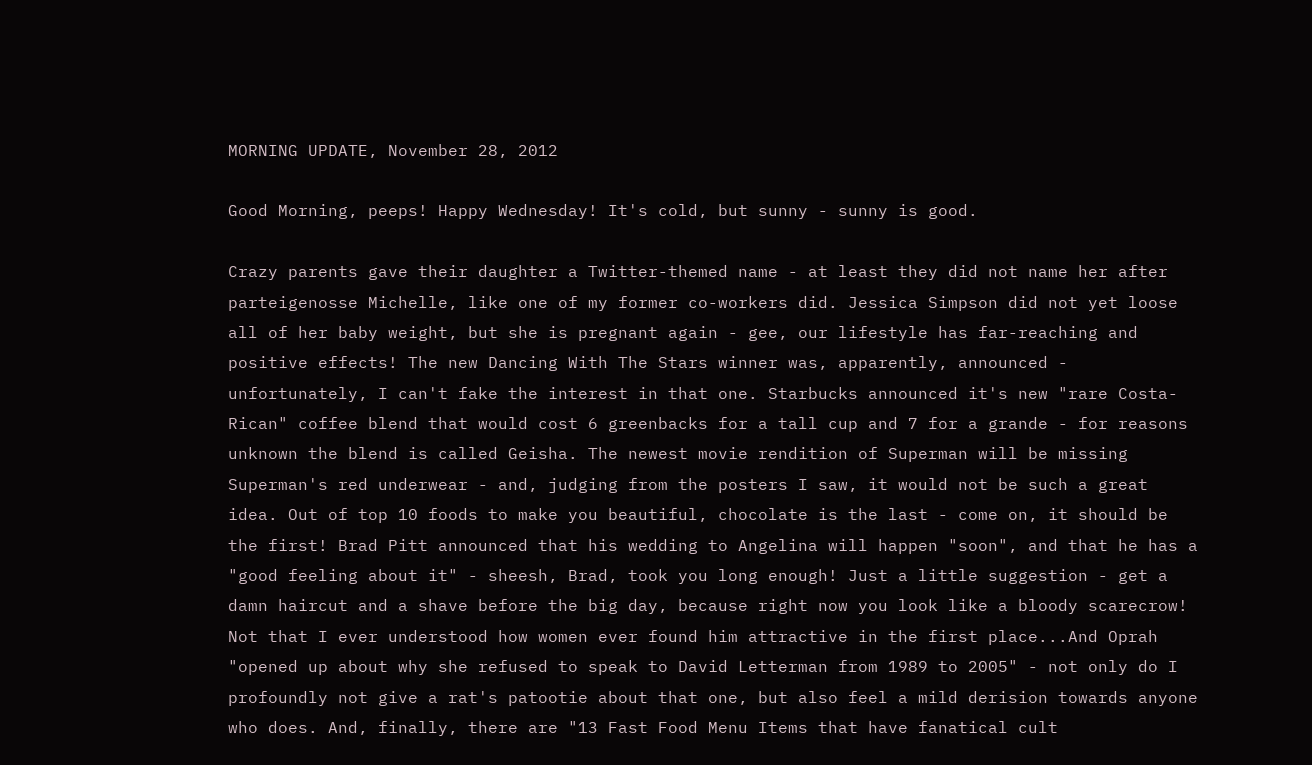MORNING UPDATE, November 28, 2012

Good Morning, peeps! Happy Wednesday! It's cold, but sunny - sunny is good.

Crazy parents gave their daughter a Twitter-themed name - at least they did not name her after parteigenosse Michelle, like one of my former co-workers did. Jessica Simpson did not yet loose all of her baby weight, but she is pregnant again - gee, our lifestyle has far-reaching and positive effects! The new Dancing With The Stars winner was, apparently, announced - unfortunately, I can't fake the interest in that one. Starbucks announced it's new "rare Costa-Rican" coffee blend that would cost 6 greenbacks for a tall cup and 7 for a grande - for reasons unknown the blend is called Geisha. The newest movie rendition of Superman will be missing Superman's red underwear - and, judging from the posters I saw, it would not be such a great idea. Out of top 10 foods to make you beautiful, chocolate is the last - come on, it should be the first! Brad Pitt announced that his wedding to Angelina will happen "soon", and that he has a "good feeling about it" - sheesh, Brad, took you long enough! Just a little suggestion - get a damn haircut and a shave before the big day, because right now you look like a bloody scarecrow! Not that I ever understood how women ever found him attractive in the first place...And Oprah "opened up about why she refused to speak to David Letterman from 1989 to 2005" - not only do I profoundly not give a rat's patootie about that one, but also feel a mild derision towards anyone who does. And, finally, there are "13 Fast Food Menu Items that have fanatical cult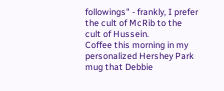followings" - frankly, I prefer the cult of McRib to the cult of Hussein.
Coffee this morning in my personalized Hershey Park mug that Debbie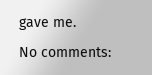gave me.

No comments: